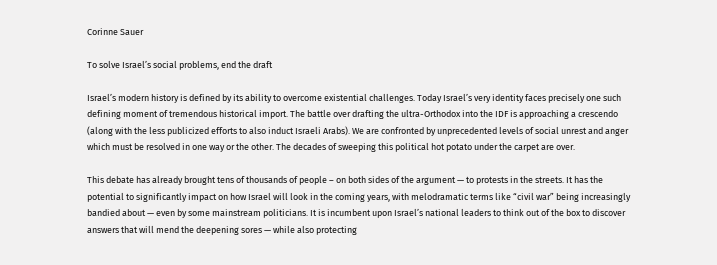Corinne Sauer

To solve Israel’s social problems, end the draft

Israel’s modern history is defined by its ability to overcome existential challenges. Today Israel’s very identity faces precisely one such defining moment of tremendous historical import. The battle over drafting the ultra-Orthodox into the IDF is approaching a crescendo (along with the less publicized efforts to also induct Israeli Arabs). We are confronted by unprecedented levels of social unrest and anger which must be resolved in one way or the other. The decades of sweeping this political hot potato under the carpet are over.

This debate has already brought tens of thousands of people – on both sides of the argument — to protests in the streets. It has the potential to significantly impact on how Israel will look in the coming years, with melodramatic terms like “civil war” being increasingly bandied about — even by some mainstream politicians. It is incumbent upon Israel’s national leaders to think out of the box to discover answers that will mend the deepening sores — while also protecting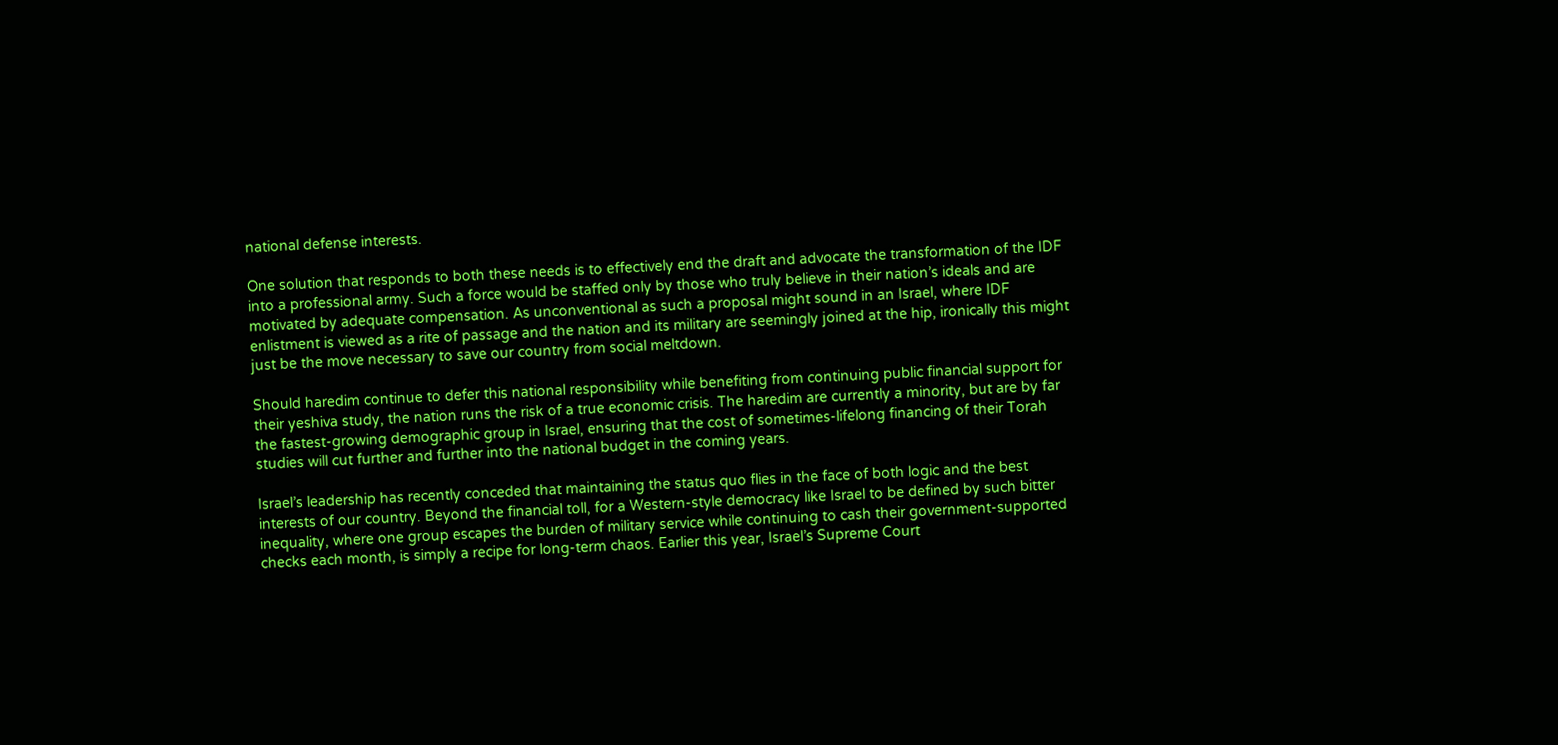national defense interests.

One solution that responds to both these needs is to effectively end the draft and advocate the transformation of the IDF into a professional army. Such a force would be staffed only by those who truly believe in their nation’s ideals and are motivated by adequate compensation. As unconventional as such a proposal might sound in an Israel, where IDF enlistment is viewed as a rite of passage and the nation and its military are seemingly joined at the hip, ironically this might just be the move necessary to save our country from social meltdown.

Should haredim continue to defer this national responsibility while benefiting from continuing public financial support for their yeshiva study, the nation runs the risk of a true economic crisis. The haredim are currently a minority, but are by far the fastest-growing demographic group in Israel, ensuring that the cost of sometimes-lifelong financing of their Torah studies will cut further and further into the national budget in the coming years.

Israel’s leadership has recently conceded that maintaining the status quo flies in the face of both logic and the best interests of our country. Beyond the financial toll, for a Western-style democracy like Israel to be defined by such bitter inequality, where one group escapes the burden of military service while continuing to cash their government-supported checks each month, is simply a recipe for long-term chaos. Earlier this year, Israel’s Supreme Court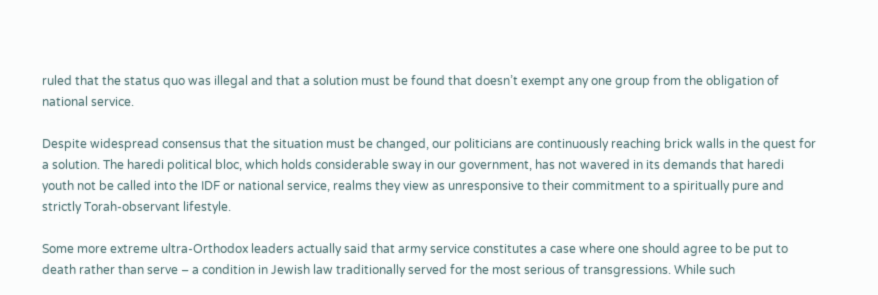ruled that the status quo was illegal and that a solution must be found that doesn’t exempt any one group from the obligation of national service.

Despite widespread consensus that the situation must be changed, our politicians are continuously reaching brick walls in the quest for a solution. The haredi political bloc, which holds considerable sway in our government, has not wavered in its demands that haredi youth not be called into the IDF or national service, realms they view as unresponsive to their commitment to a spiritually pure and strictly Torah-observant lifestyle.

Some more extreme ultra-Orthodox leaders actually said that army service constitutes a case where one should agree to be put to death rather than serve – a condition in Jewish law traditionally served for the most serious of transgressions. While such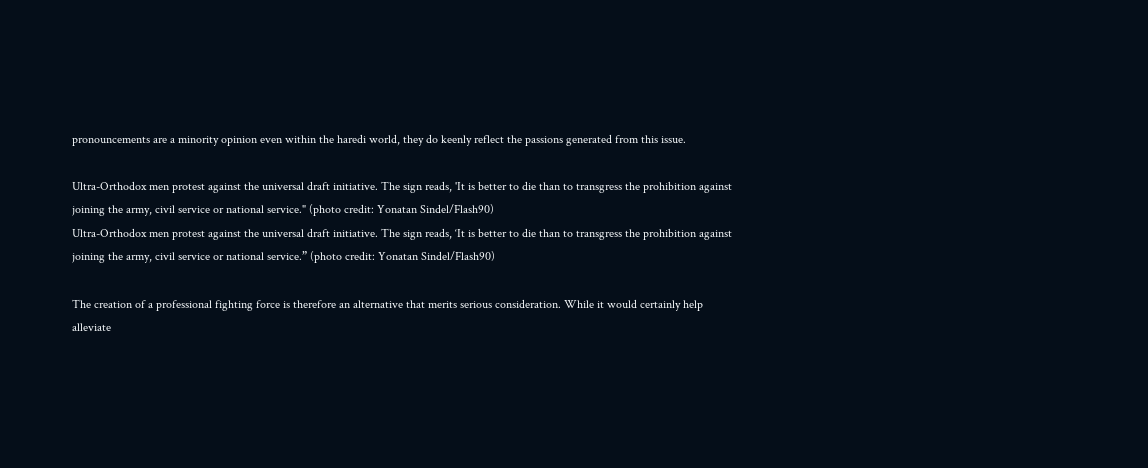pronouncements are a minority opinion even within the haredi world, they do keenly reflect the passions generated from this issue.

Ultra-Orthodox men protest against the universal draft initiative. The sign reads, 'It is better to die than to transgress the prohibition against joining the army, civil service or national service." (photo credit: Yonatan Sindel/Flash90)
Ultra-Orthodox men protest against the universal draft initiative. The sign reads, ‘It is better to die than to transgress the prohibition against joining the army, civil service or national service.” (photo credit: Yonatan Sindel/Flash90)

The creation of a professional fighting force is therefore an alternative that merits serious consideration. While it would certainly help alleviate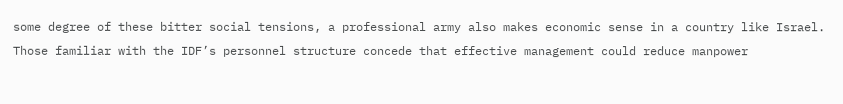some degree of these bitter social tensions, a professional army also makes economic sense in a country like Israel. Those familiar with the IDF’s personnel structure concede that effective management could reduce manpower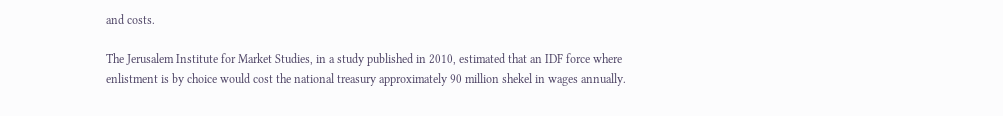and costs.

The Jerusalem Institute for Market Studies, in a study published in 2010, estimated that an IDF force where enlistment is by choice would cost the national treasury approximately 90 million shekel in wages annually.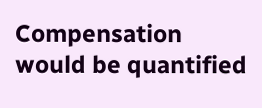Compensation would be quantified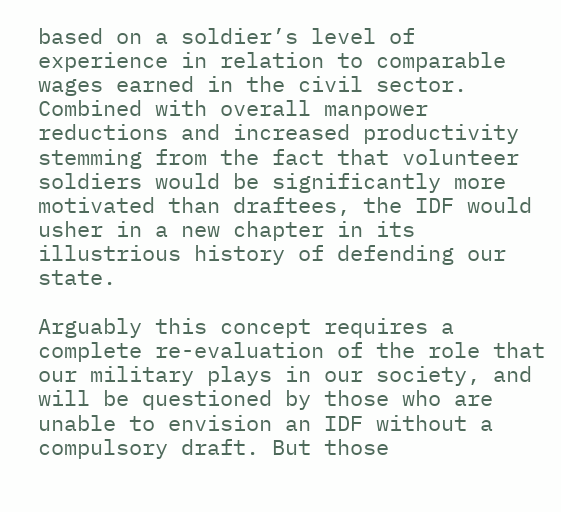based on a soldier’s level of experience in relation to comparable wages earned in the civil sector. Combined with overall manpower reductions and increased productivity stemming from the fact that volunteer soldiers would be significantly more motivated than draftees, the IDF would usher in a new chapter in its illustrious history of defending our state.

Arguably this concept requires a complete re-evaluation of the role that our military plays in our society, and will be questioned by those who are unable to envision an IDF without a compulsory draft. But those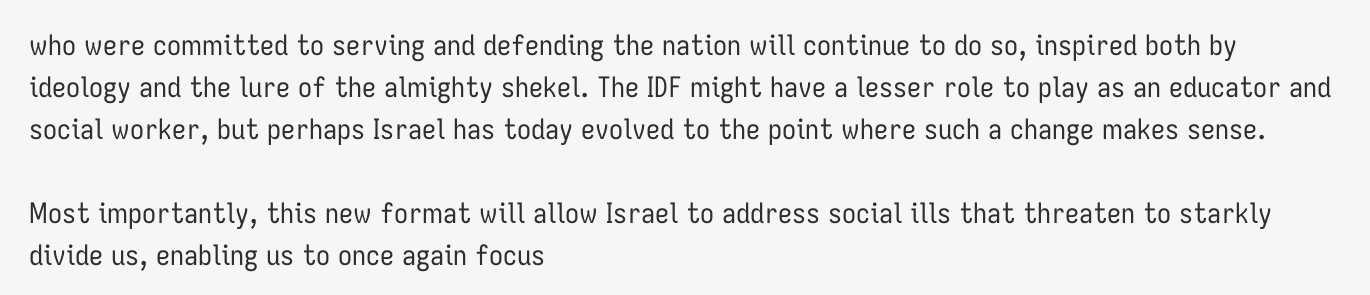who were committed to serving and defending the nation will continue to do so, inspired both by ideology and the lure of the almighty shekel. The IDF might have a lesser role to play as an educator and social worker, but perhaps Israel has today evolved to the point where such a change makes sense.

Most importantly, this new format will allow Israel to address social ills that threaten to starkly divide us, enabling us to once again focus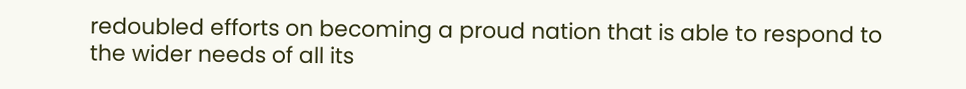redoubled efforts on becoming a proud nation that is able to respond to the wider needs of all its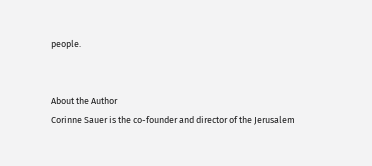people.


About the Author
Corinne Sauer is the co-founder and director of the Jerusalem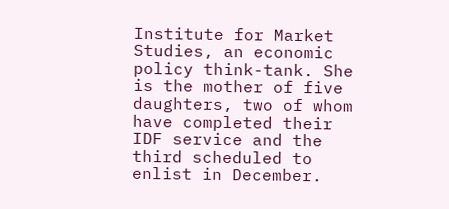Institute for Market Studies, an economic policy think-tank. She is the mother of five daughters, two of whom have completed their IDF service and the third scheduled to enlist in December.